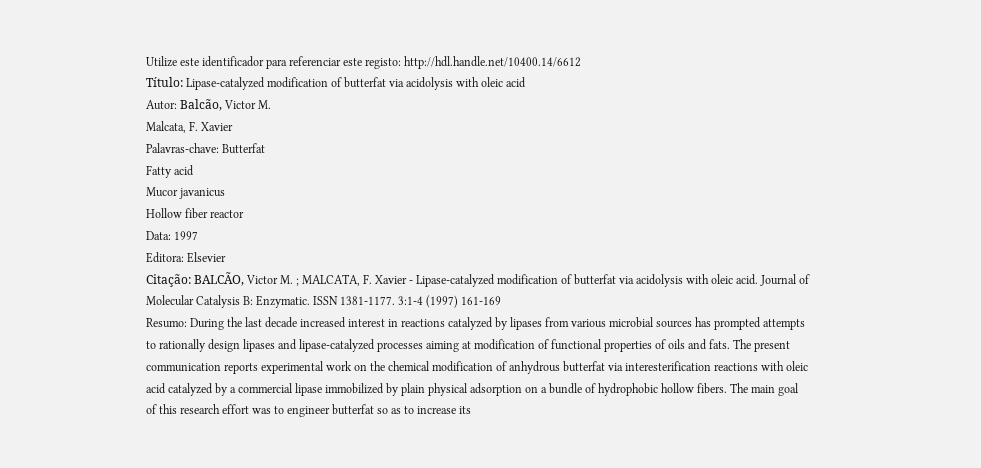Utilize este identificador para referenciar este registo: http://hdl.handle.net/10400.14/6612
Título: Lipase-catalyzed modification of butterfat via acidolysis with oleic acid
Autor: Balcão, Victor M.
Malcata, F. Xavier
Palavras-chave: Butterfat
Fatty acid
Mucor javanicus
Hollow fiber reactor
Data: 1997
Editora: Elsevier
Citação: BALCÃO, Victor M. ; MALCATA, F. Xavier - Lipase-catalyzed modification of butterfat via acidolysis with oleic acid. Journal of Molecular Catalysis B: Enzymatic. ISSN 1381-1177. 3:1-4 (1997) 161-169
Resumo: During the last decade increased interest in reactions catalyzed by lipases from various microbial sources has prompted attempts to rationally design lipases and lipase-catalyzed processes aiming at modification of functional properties of oils and fats. The present communication reports experimental work on the chemical modification of anhydrous butterfat via interesterification reactions with oleic acid catalyzed by a commercial lipase immobilized by plain physical adsorption on a bundle of hydrophobic hollow fibers. The main goal of this research effort was to engineer butterfat so as to increase its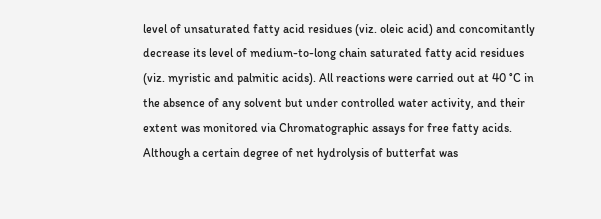level of unsaturated fatty acid residues (viz. oleic acid) and concomitantly decrease its level of medium-to-long chain saturated fatty acid residues (viz. myristic and palmitic acids). All reactions were carried out at 40 °C in the absence of any solvent but under controlled water activity, and their extent was monitored via Chromatographic assays for free fatty acids. Although a certain degree of net hydrolysis of butterfat was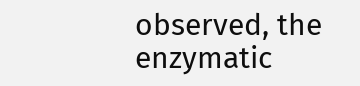observed, the enzymatic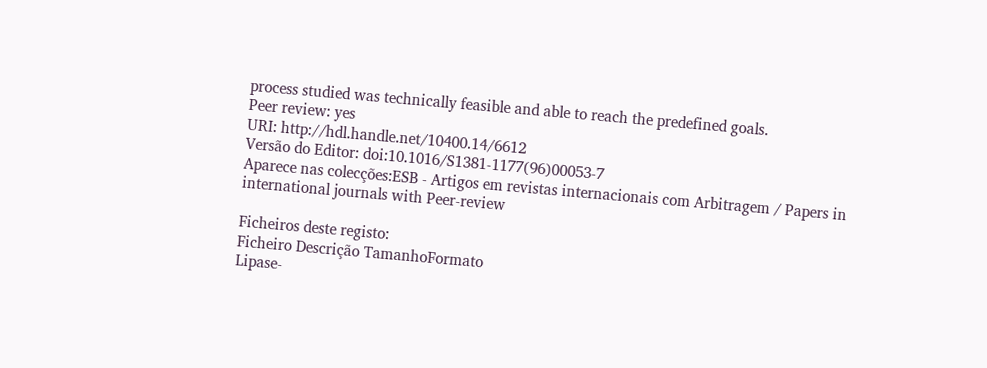process studied was technically feasible and able to reach the predefined goals.
Peer review: yes
URI: http://hdl.handle.net/10400.14/6612
Versão do Editor: doi:10.1016/S1381-1177(96)00053-7
Aparece nas colecções:ESB - Artigos em revistas internacionais com Arbitragem / Papers in international journals with Peer-review

Ficheiros deste registo:
Ficheiro Descrição TamanhoFormato
Lipase-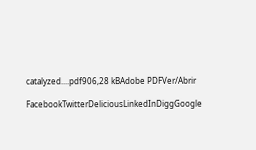catalyzed....pdf906,28 kBAdobe PDFVer/Abrir

FacebookTwitterDeliciousLinkedInDiggGoogle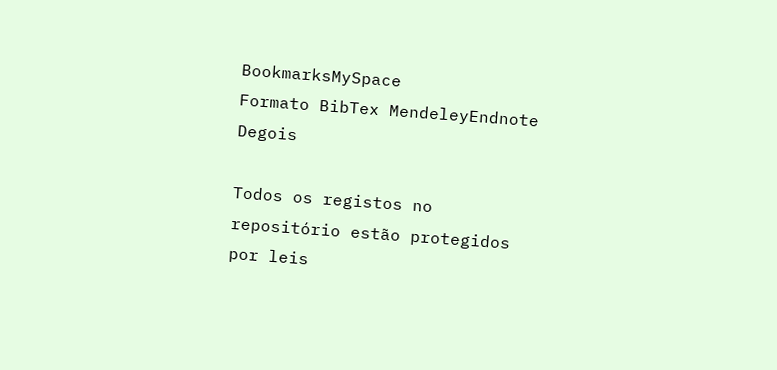BookmarksMySpace
Formato BibTex MendeleyEndnote Degois

Todos os registos no repositório estão protegidos por leis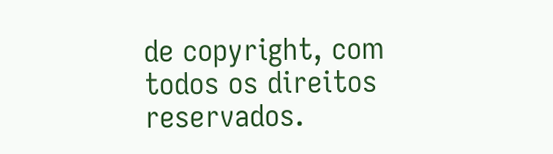de copyright, com todos os direitos reservados.